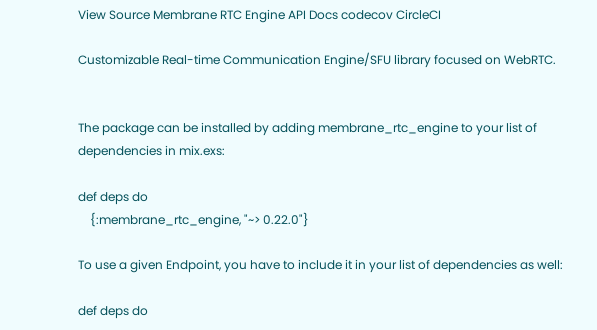View Source Membrane RTC Engine API Docs codecov CircleCI

Customizable Real-time Communication Engine/SFU library focused on WebRTC.


The package can be installed by adding membrane_rtc_engine to your list of dependencies in mix.exs:

def deps do
    {:membrane_rtc_engine, "~> 0.22.0"}

To use a given Endpoint, you have to include it in your list of dependencies as well:

def deps do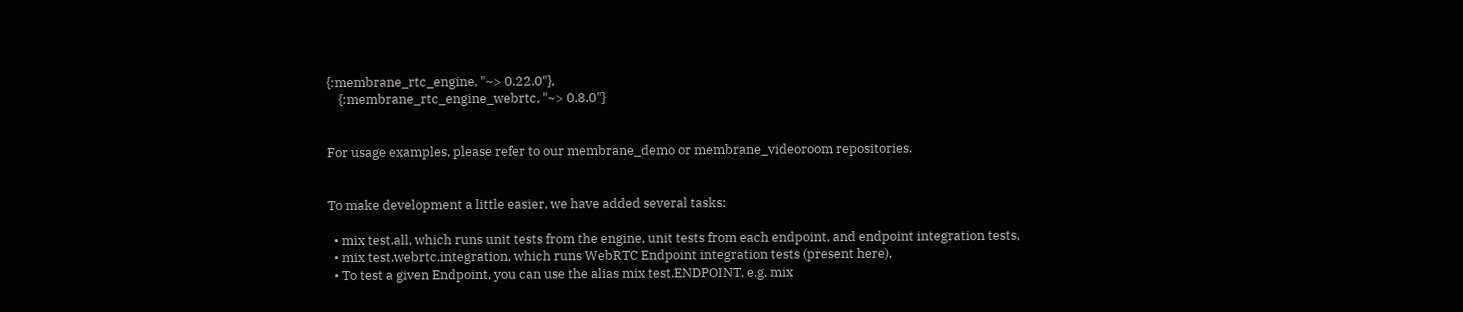{:membrane_rtc_engine, "~> 0.22.0"},
    {:membrane_rtc_engine_webrtc, "~> 0.8.0"}


For usage examples, please refer to our membrane_demo or membrane_videoroom repositories.


To make development a little easier, we have added several tasks:

  • mix test.all, which runs unit tests from the engine, unit tests from each endpoint, and endpoint integration tests,
  • mix test.webrtc.integration, which runs WebRTC Endpoint integration tests (present here),
  • To test a given Endpoint, you can use the alias mix test.ENDPOINT, e.g. mix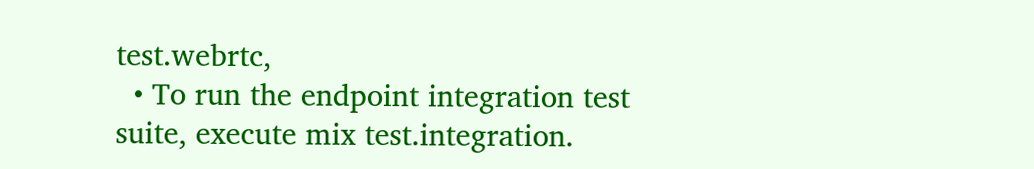test.webrtc,
  • To run the endpoint integration test suite, execute mix test.integration.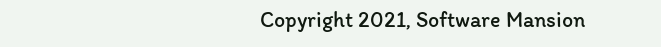Copyright 2021, Software Mansion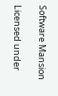Software Mansion

Licensed under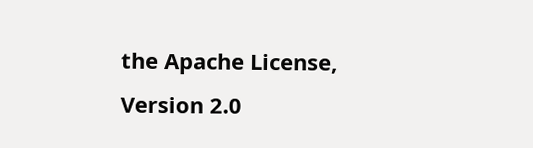the Apache License, Version 2.0